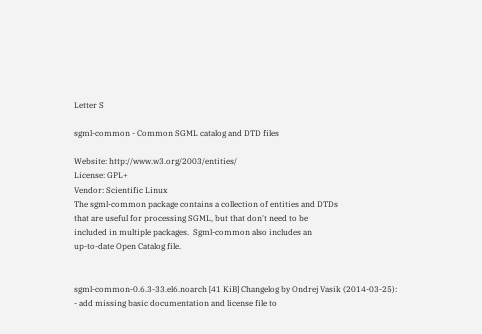Letter S

sgml-common - Common SGML catalog and DTD files

Website: http://www.w3.org/2003/entities/
License: GPL+
Vendor: Scientific Linux
The sgml-common package contains a collection of entities and DTDs
that are useful for processing SGML, but that don't need to be
included in multiple packages.  Sgml-common also includes an
up-to-date Open Catalog file.


sgml-common-0.6.3-33.el6.noarch [41 KiB] Changelog by Ondrej Vasik (2014-03-25):
- add missing basic documentation and license file to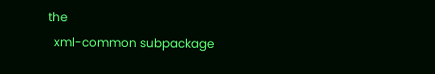the
  xml-common subpackage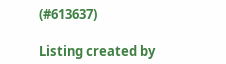(#613637)

Listing created by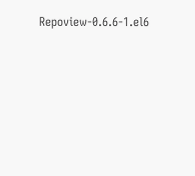Repoview-0.6.6-1.el6